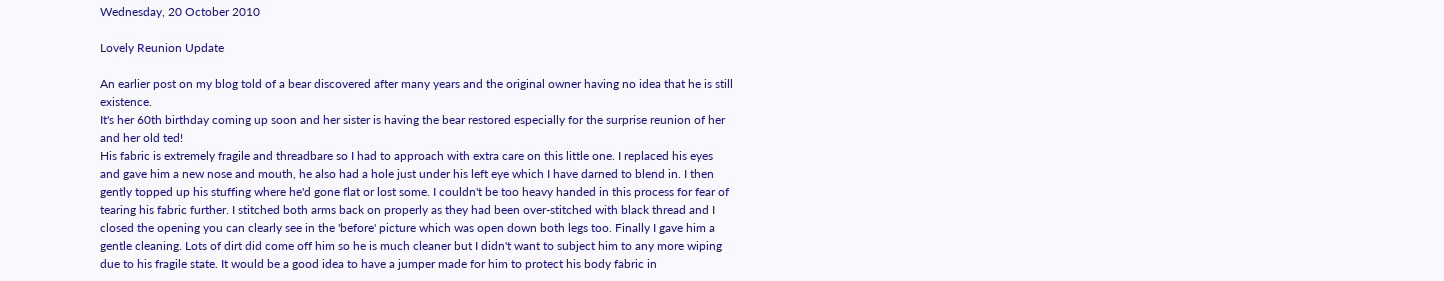Wednesday, 20 October 2010

Lovely Reunion Update

An earlier post on my blog told of a bear discovered after many years and the original owner having no idea that he is still existence.
It's her 60th birthday coming up soon and her sister is having the bear restored especially for the surprise reunion of her and her old ted!
His fabric is extremely fragile and threadbare so I had to approach with extra care on this little one. I replaced his eyes and gave him a new nose and mouth, he also had a hole just under his left eye which I have darned to blend in. I then gently topped up his stuffing where he'd gone flat or lost some. I couldn't be too heavy handed in this process for fear of tearing his fabric further. I stitched both arms back on properly as they had been over-stitched with black thread and I closed the opening you can clearly see in the 'before' picture which was open down both legs too. Finally I gave him a gentle cleaning. Lots of dirt did come off him so he is much cleaner but I didn't want to subject him to any more wiping due to his fragile state. It would be a good idea to have a jumper made for him to protect his body fabric in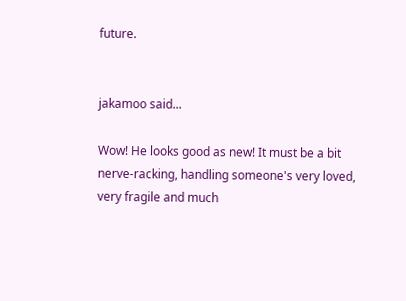future.


jakamoo said...

Wow! He looks good as new! It must be a bit nerve-racking, handling someone's very loved, very fragile and much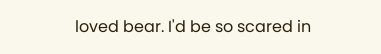loved bear. I'd be so scared in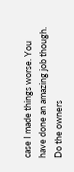case I made things worse. You have done an amazing job though. Do the owners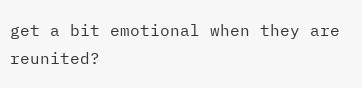get a bit emotional when they are reunited?